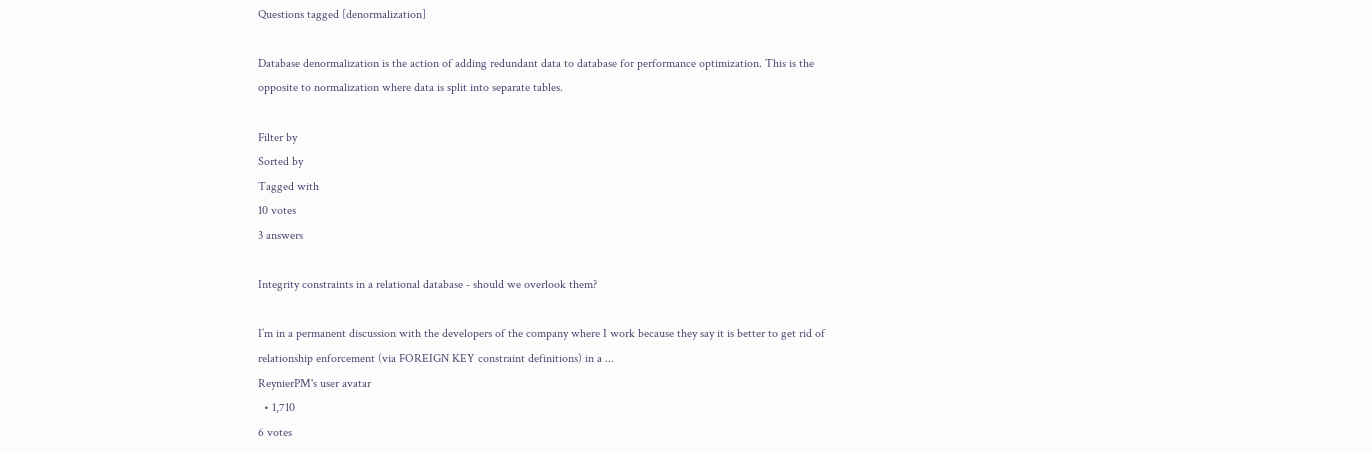Questions tagged [denormalization]

Database denormalization is the action of adding redundant data to database for performance optimization. This is the opposite to normalization where data is split into separate tables.

Filter by
Sorted by
Tagged with
10 votes
3 answers

Integrity constraints in a relational database - should we overlook them?

I’m in a permanent discussion with the developers of the company where I work because they say it is better to get rid of relationship enforcement (via FOREIGN KEY constraint definitions) in a ...
ReynierPM's user avatar
  • 1,710
6 votes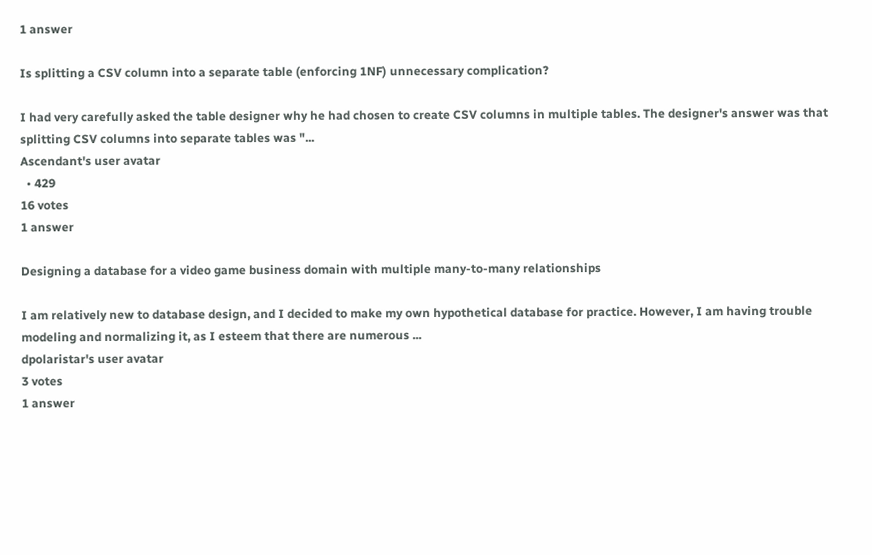1 answer

Is splitting a CSV column into a separate table (enforcing 1NF) unnecessary complication?

I had very carefully asked the table designer why he had chosen to create CSV columns in multiple tables. The designer's answer was that splitting CSV columns into separate tables was "...
Ascendant's user avatar
  • 429
16 votes
1 answer

Designing a database for a video game business domain with multiple many-to-many relationships

I am relatively new to database design, and I decided to make my own hypothetical database for practice. However, I am having trouble modeling and normalizing it, as I esteem that there are numerous ...
dpolaristar's user avatar
3 votes
1 answer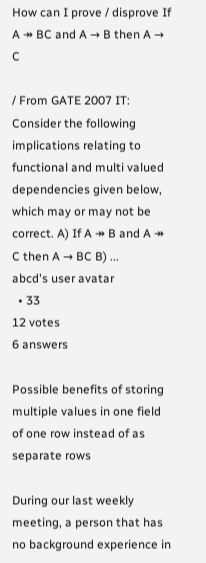How can I prove / disprove If A ↠ BC and A → B then A → C

/ From GATE 2007 IT: Consider the following implications relating to functional and multi valued dependencies given below, which may or may not be correct. A) If A ↠ B and A ↠ C then A → BC B) ...
abcd's user avatar
  • 33
12 votes
6 answers

Possible benefits of storing multiple values in one field of one row instead of as separate rows

During our last weekly meeting, a person that has no background experience in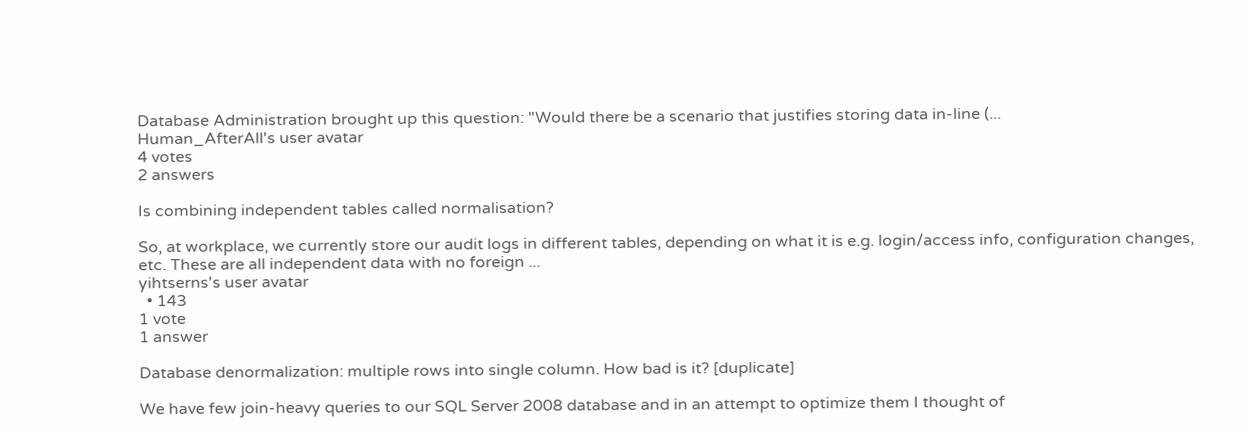Database Administration brought up this question: "Would there be a scenario that justifies storing data in-line (...
Human_AfterAll's user avatar
4 votes
2 answers

Is combining independent tables called normalisation?

So, at workplace, we currently store our audit logs in different tables, depending on what it is e.g. login/access info, configuration changes, etc. These are all independent data with no foreign ...
yihtserns's user avatar
  • 143
1 vote
1 answer

Database denormalization: multiple rows into single column. How bad is it? [duplicate]

We have few join-heavy queries to our SQL Server 2008 database and in an attempt to optimize them I thought of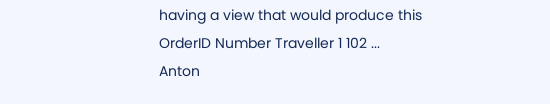having a view that would produce this OrderID Number Traveller 1 102 ...
Anton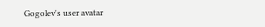Gogolev's user avatar